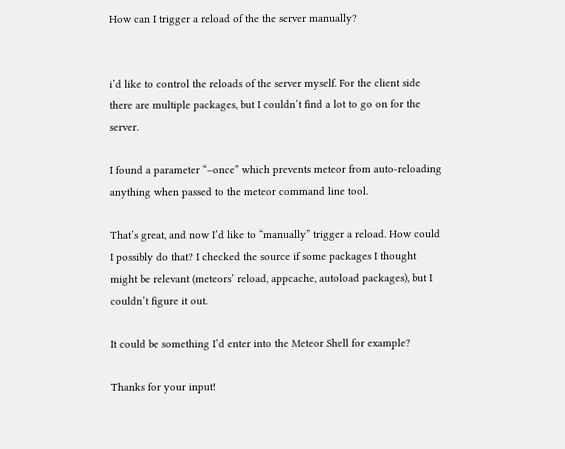How can I trigger a reload of the the server manually?


i’d like to control the reloads of the server myself. For the client side there are multiple packages, but I couldn’t find a lot to go on for the server.

I found a parameter “–once” which prevents meteor from auto-reloading anything when passed to the meteor command line tool.

That’s great, and now I’d like to “manually” trigger a reload. How could I possibly do that? I checked the source if some packages I thought might be relevant (meteors’ reload, appcache, autoload packages), but I couldn’t figure it out.

It could be something I’d enter into the Meteor Shell for example?

Thanks for your input!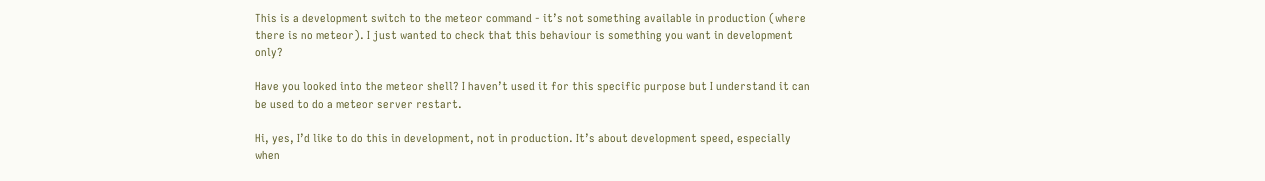This is a development switch to the meteor command - it’s not something available in production (where there is no meteor). I just wanted to check that this behaviour is something you want in development only?

Have you looked into the meteor shell? I haven’t used it for this specific purpose but I understand it can be used to do a meteor server restart.

Hi, yes, I’d like to do this in development, not in production. It’s about development speed, especially when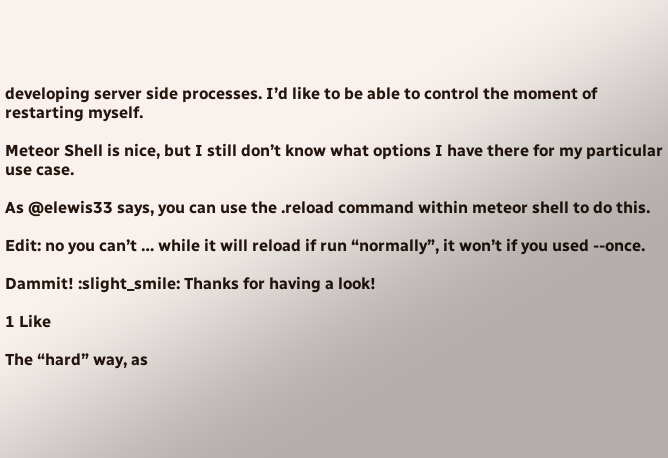developing server side processes. I’d like to be able to control the moment of restarting myself.

Meteor Shell is nice, but I still don’t know what options I have there for my particular use case.

As @elewis33 says, you can use the .reload command within meteor shell to do this.

Edit: no you can’t … while it will reload if run “normally”, it won’t if you used --once.

Dammit! :slight_smile: Thanks for having a look!

1 Like

The “hard” way, as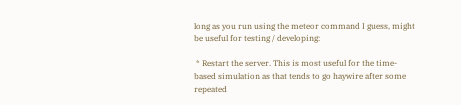long as you run using the meteor command I guess, might be useful for testing / developing:

 * Restart the server. This is most useful for the time-based simulation as that tends to go haywire after some repeated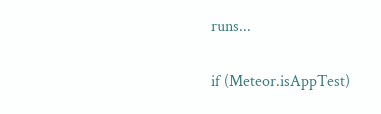runs...

if (Meteor.isAppTest)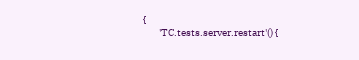{
        'TC.tests.server.restart'() {